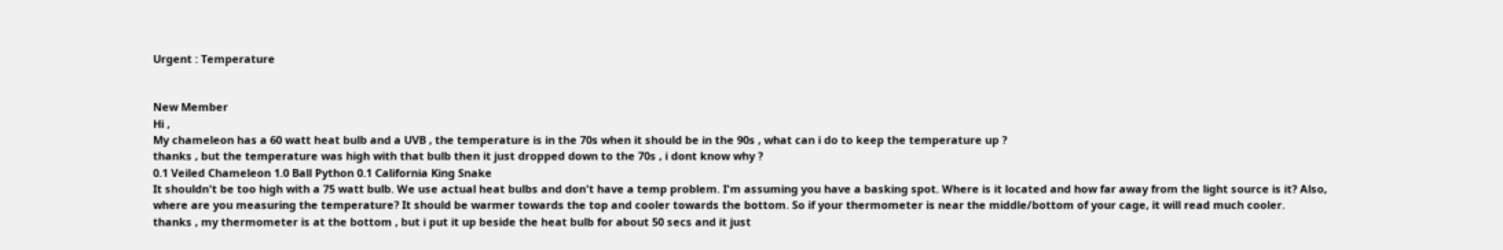Urgent : Temperature


New Member
Hi ,
My chameleon has a 60 watt heat bulb and a UVB , the temperature is in the 70s when it should be in the 90s , what can i do to keep the temperature up ?
thanks , but the temperature was high with that bulb then it just dropped down to the 70s , i dont know why ?
0.1 Veiled Chameleon 1.0 Ball Python 0.1 California King Snake
It shouldn't be too high with a 75 watt bulb. We use actual heat bulbs and don't have a temp problem. I'm assuming you have a basking spot. Where is it located and how far away from the light source is it? Also, where are you measuring the temperature? It should be warmer towards the top and cooler towards the bottom. So if your thermometer is near the middle/bottom of your cage, it will read much cooler.
thanks , my thermometer is at the bottom , but i put it up beside the heat bulb for about 50 secs and it just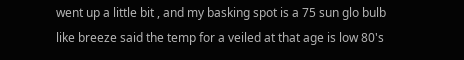went up a little bit , and my basking spot is a 75 sun glo bulb
like breeze said the temp for a veiled at that age is low 80's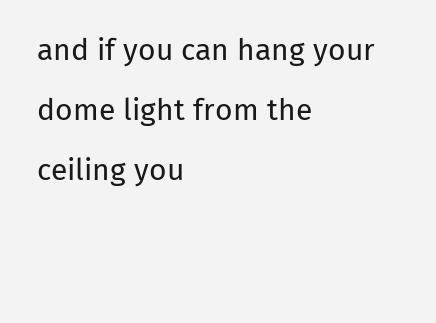and if you can hang your dome light from the ceiling you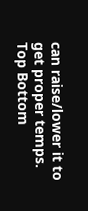can raise/lower it to get proper temps.
Top Bottom